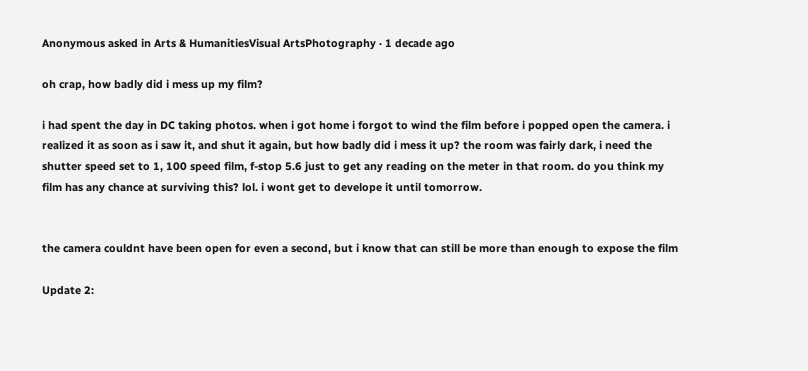Anonymous asked in Arts & HumanitiesVisual ArtsPhotography · 1 decade ago

oh crap, how badly did i mess up my film?

i had spent the day in DC taking photos. when i got home i forgot to wind the film before i popped open the camera. i realized it as soon as i saw it, and shut it again, but how badly did i mess it up? the room was fairly dark, i need the shutter speed set to 1, 100 speed film, f-stop 5.6 just to get any reading on the meter in that room. do you think my film has any chance at surviving this? lol. i wont get to develope it until tomorrow.


the camera couldnt have been open for even a second, but i know that can still be more than enough to expose the film

Update 2: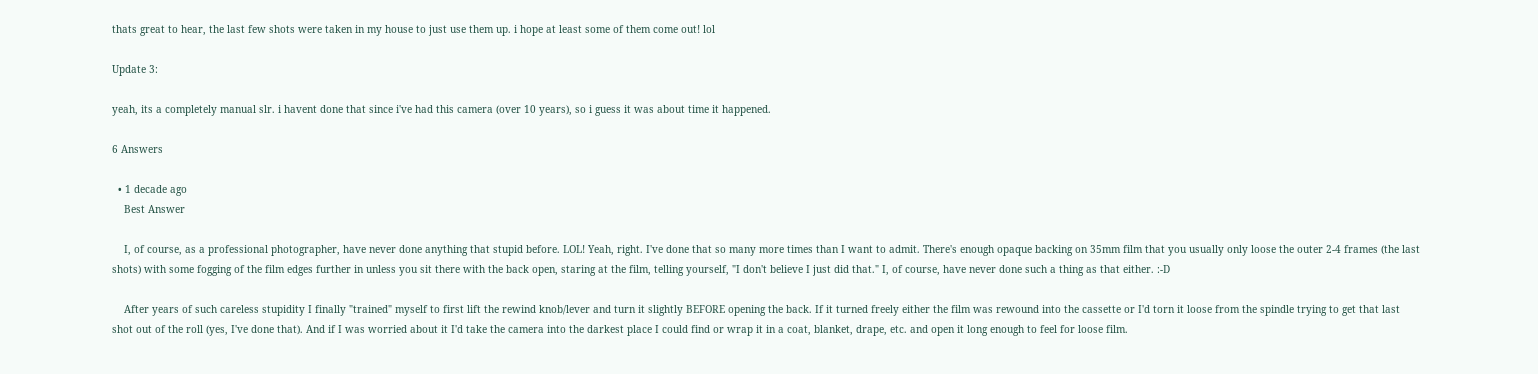thats great to hear, the last few shots were taken in my house to just use them up. i hope at least some of them come out! lol

Update 3:

yeah, its a completely manual slr. i havent done that since i've had this camera (over 10 years), so i guess it was about time it happened.

6 Answers

  • 1 decade ago
    Best Answer

    I, of course, as a professional photographer, have never done anything that stupid before. LOL! Yeah, right. I've done that so many more times than I want to admit. There's enough opaque backing on 35mm film that you usually only loose the outer 2-4 frames (the last shots) with some fogging of the film edges further in unless you sit there with the back open, staring at the film, telling yourself, "I don't believe I just did that." I, of course, have never done such a thing as that either. :-D

    After years of such careless stupidity I finally "trained" myself to first lift the rewind knob/lever and turn it slightly BEFORE opening the back. If it turned freely either the film was rewound into the cassette or I'd torn it loose from the spindle trying to get that last shot out of the roll (yes, I've done that). And if I was worried about it I'd take the camera into the darkest place I could find or wrap it in a coat, blanket, drape, etc. and open it long enough to feel for loose film.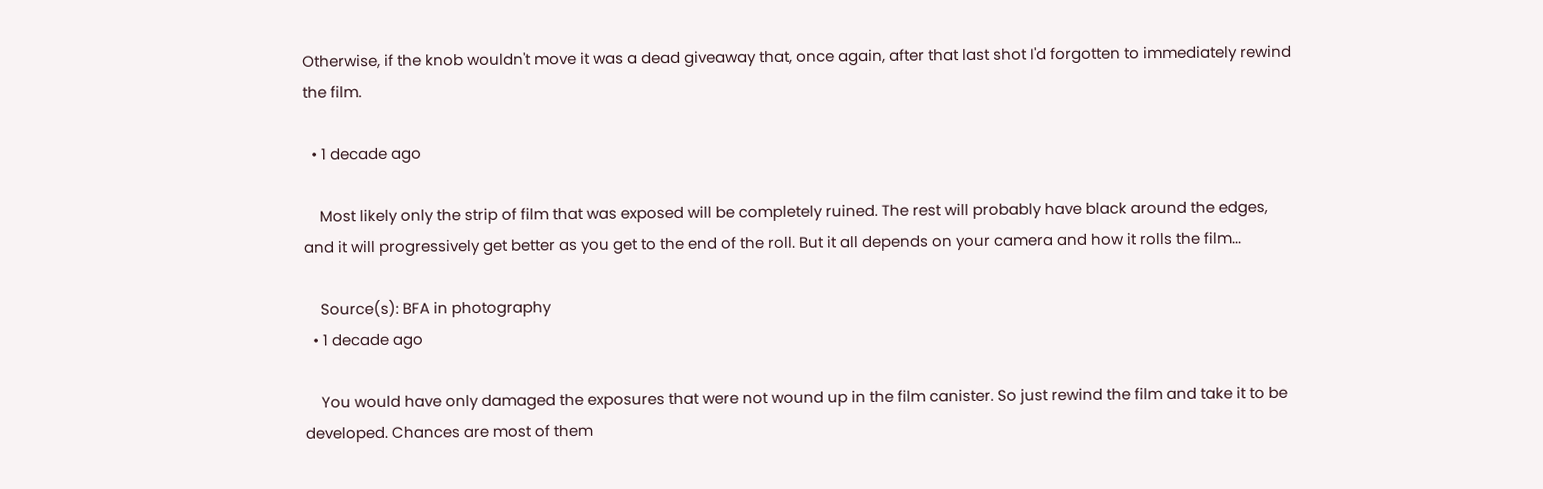Otherwise, if the knob wouldn't move it was a dead giveaway that, once again, after that last shot I'd forgotten to immediately rewind the film.

  • 1 decade ago

    Most likely only the strip of film that was exposed will be completely ruined. The rest will probably have black around the edges, and it will progressively get better as you get to the end of the roll. But it all depends on your camera and how it rolls the film...

    Source(s): BFA in photography
  • 1 decade ago

    You would have only damaged the exposures that were not wound up in the film canister. So just rewind the film and take it to be developed. Chances are most of them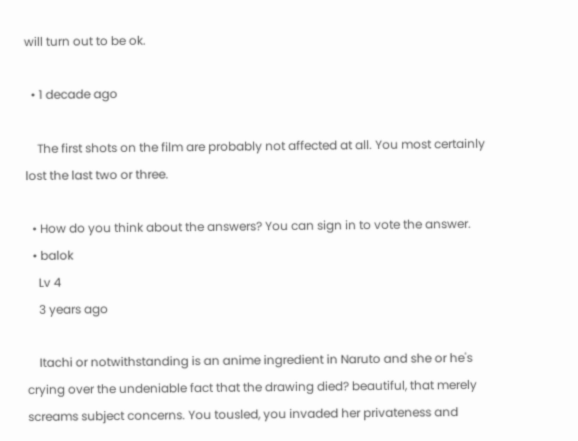will turn out to be ok.

  • 1 decade ago

    The first shots on the film are probably not affected at all. You most certainly lost the last two or three.

  • How do you think about the answers? You can sign in to vote the answer.
  • balok
    Lv 4
    3 years ago

    Itachi or notwithstanding is an anime ingredient in Naruto and she or he's crying over the undeniable fact that the drawing died? beautiful, that merely screams subject concerns. You tousled, you invaded her privateness and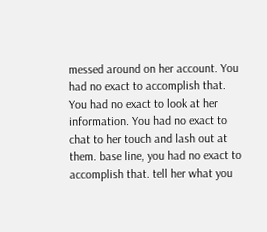messed around on her account. You had no exact to accomplish that. You had no exact to look at her information. You had no exact to chat to her touch and lash out at them. base line, you had no exact to accomplish that. tell her what you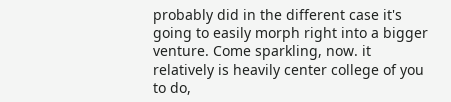probably did in the different case it's going to easily morph right into a bigger venture. Come sparkling, now. it relatively is heavily center college of you to do,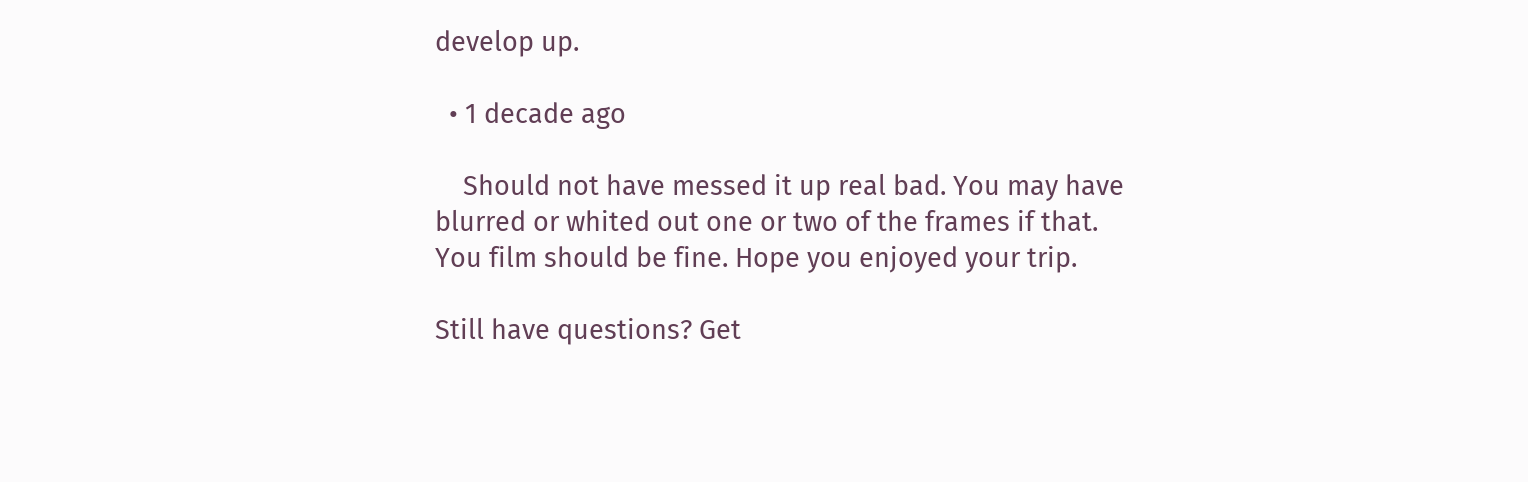develop up.

  • 1 decade ago

    Should not have messed it up real bad. You may have blurred or whited out one or two of the frames if that. You film should be fine. Hope you enjoyed your trip.

Still have questions? Get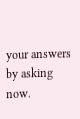your answers by asking now.